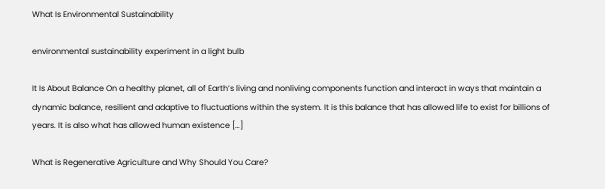What Is Environmental Sustainability

environmental sustainability experiment in a light bulb

It Is About Balance On a healthy planet, all of Earth’s living and nonliving components function and interact in ways that maintain a dynamic balance, resilient and adaptive to fluctuations within the system. It is this balance that has allowed life to exist for billions of years. It is also what has allowed human existence […]

What is Regenerative Agriculture and Why Should You Care?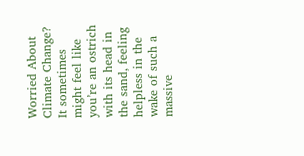Worried About Climate Change? It sometimes might feel like you’re an ostrich with its head in the sand, feeling helpless in the wake of such a massive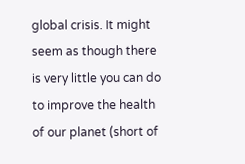global crisis. It might seem as though there is very little you can do to improve the health of our planet (short of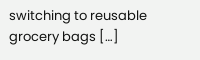switching to reusable grocery bags […]